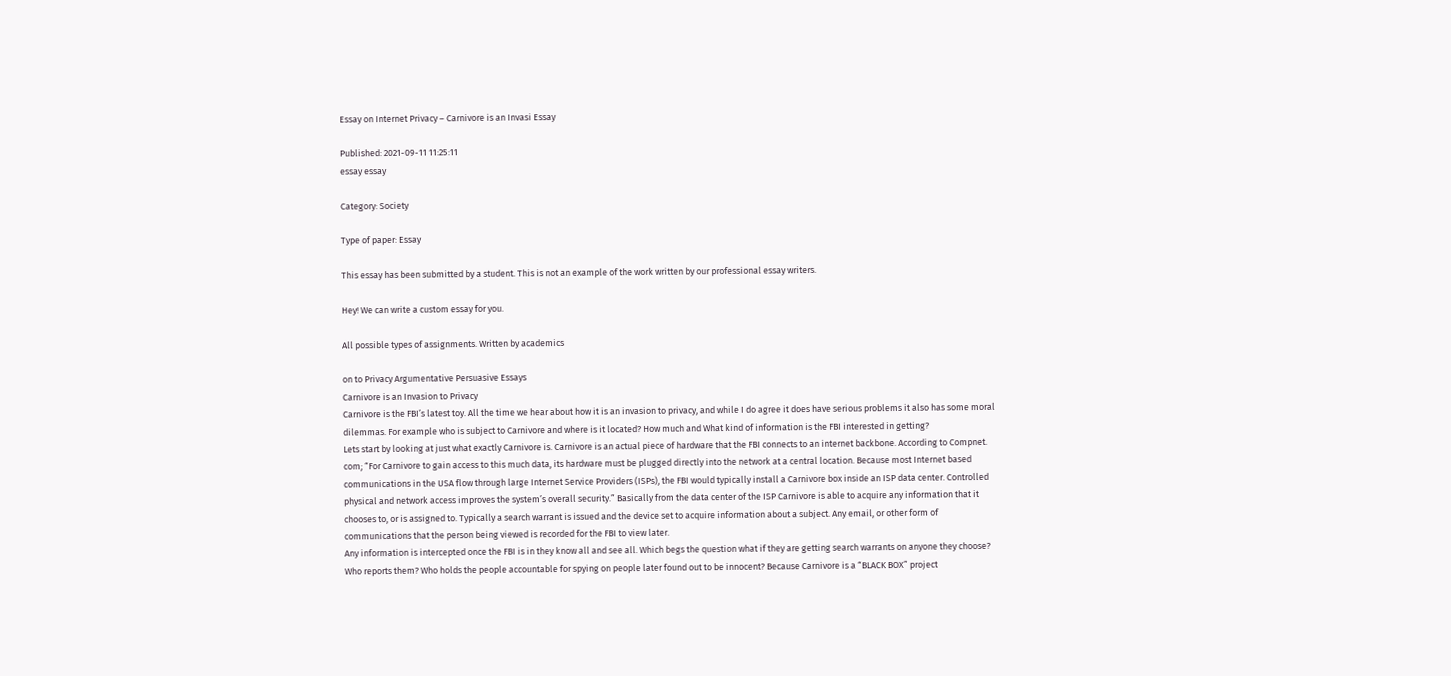Essay on Internet Privacy – Carnivore is an Invasi Essay

Published: 2021-09-11 11:25:11
essay essay

Category: Society

Type of paper: Essay

This essay has been submitted by a student. This is not an example of the work written by our professional essay writers.

Hey! We can write a custom essay for you.

All possible types of assignments. Written by academics

on to Privacy Argumentative Persuasive Essays
Carnivore is an Invasion to Privacy
Carnivore is the FBI’s latest toy. All the time we hear about how it is an invasion to privacy, and while I do agree it does have serious problems it also has some moral dilemmas. For example who is subject to Carnivore and where is it located? How much and What kind of information is the FBI interested in getting?
Lets start by looking at just what exactly Carnivore is. Carnivore is an actual piece of hardware that the FBI connects to an internet backbone. According to Compnet.
com; “For Carnivore to gain access to this much data, its hardware must be plugged directly into the network at a central location. Because most Internet based communications in the USA flow through large Internet Service Providers (ISPs), the FBI would typically install a Carnivore box inside an ISP data center. Controlled physical and network access improves the system’s overall security.” Basically from the data center of the ISP Carnivore is able to acquire any information that it chooses to, or is assigned to. Typically a search warrant is issued and the device set to acquire information about a subject. Any email, or other form of communications that the person being viewed is recorded for the FBI to view later.
Any information is intercepted once the FBI is in they know all and see all. Which begs the question what if they are getting search warrants on anyone they choose? Who reports them? Who holds the people accountable for spying on people later found out to be innocent? Because Carnivore is a “BLACK BOX” project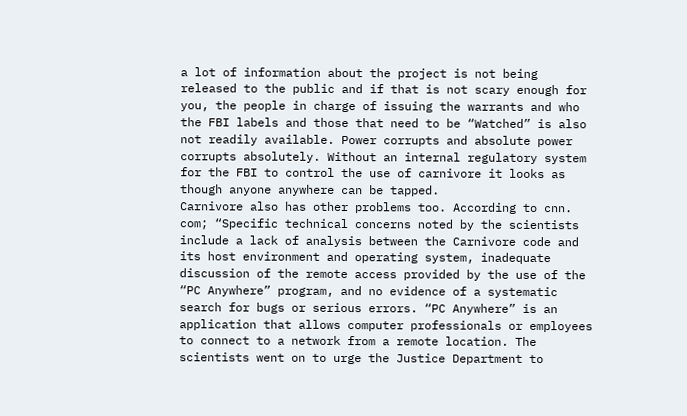a lot of information about the project is not being released to the public and if that is not scary enough for you, the people in charge of issuing the warrants and who the FBI labels and those that need to be “Watched” is also not readily available. Power corrupts and absolute power corrupts absolutely. Without an internal regulatory system for the FBI to control the use of carnivore it looks as though anyone anywhere can be tapped.
Carnivore also has other problems too. According to cnn.
com; “Specific technical concerns noted by the scientists include a lack of analysis between the Carnivore code and its host environment and operating system, inadequate discussion of the remote access provided by the use of the “PC Anywhere” program, and no evidence of a systematic search for bugs or serious errors. “PC Anywhere” is an application that allows computer professionals or employees to connect to a network from a remote location. The scientists went on to urge the Justice Department to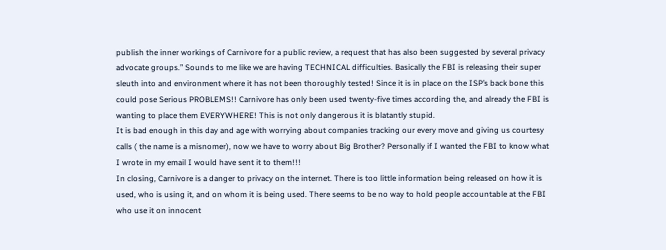publish the inner workings of Carnivore for a public review, a request that has also been suggested by several privacy advocate groups.” Sounds to me like we are having TECHNICAL difficulties. Basically the FBI is releasing their super sleuth into and environment where it has not been thoroughly tested! Since it is in place on the ISP’s back bone this could pose Serious PROBLEMS!! Carnivore has only been used twenty-five times according the, and already the FBI is wanting to place them EVERYWHERE! This is not only dangerous it is blatantly stupid.
It is bad enough in this day and age with worrying about companies tracking our every move and giving us courtesy calls ( the name is a misnomer), now we have to worry about Big Brother? Personally if I wanted the FBI to know what I wrote in my email I would have sent it to them!!!
In closing, Carnivore is a danger to privacy on the internet. There is too little information being released on how it is used, who is using it, and on whom it is being used. There seems to be no way to hold people accountable at the FBI who use it on innocent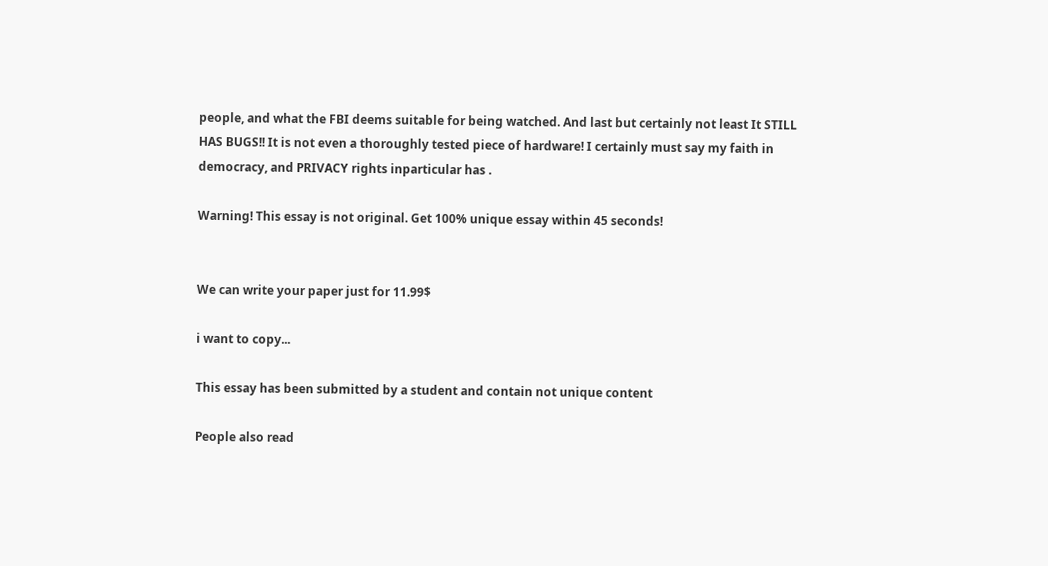people, and what the FBI deems suitable for being watched. And last but certainly not least It STILL HAS BUGS!! It is not even a thoroughly tested piece of hardware! I certainly must say my faith in democracy, and PRIVACY rights inparticular has .

Warning! This essay is not original. Get 100% unique essay within 45 seconds!


We can write your paper just for 11.99$

i want to copy...

This essay has been submitted by a student and contain not unique content

People also read